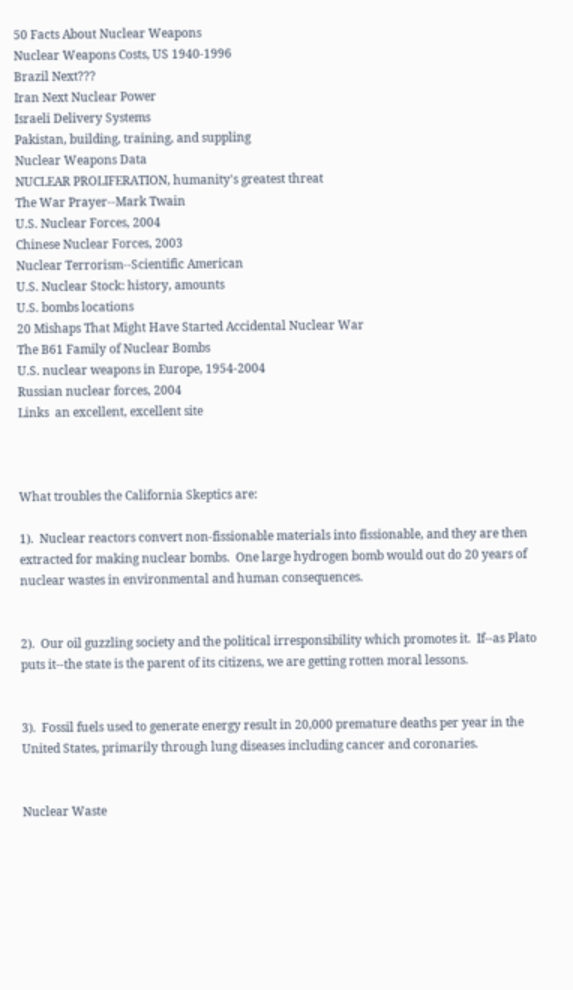50 Facts About Nuclear Weapons
Nuclear Weapons Costs, US 1940-1996
Brazil Next???
Iran Next Nuclear Power
Israeli Delivery Systems
Pakistan, building, training, and suppling
Nuclear Weapons Data
NUCLEAR PROLIFERATION, humanity's greatest threat
The War Prayer--Mark Twain
U.S. Nuclear Forces, 2004
Chinese Nuclear Forces, 2003
Nuclear Terrorism--Scientific American
U.S. Nuclear Stock: history, amounts
U.S. bombs locations
20 Mishaps That Might Have Started Accidental Nuclear War
The B61 Family of Nuclear Bombs
U.S. nuclear weapons in Europe, 1954-2004
Russian nuclear forces, 2004
Links  an excellent, excellent site



What troubles the California Skeptics are:

1).  Nuclear reactors convert non-fissionable materials into fissionable, and they are then extracted for making nuclear bombs.  One large hydrogen bomb would out do 20 years of nuclear wastes in environmental and human consequences.


2).  Our oil guzzling society and the political irresponsibility which promotes it.  If--as Plato puts it--the state is the parent of its citizens, we are getting rotten moral lessons.


3).  Fossil fuels used to generate energy result in 20,000 premature deaths per year in the United States, primarily through lung diseases including cancer and coronaries.


Nuclear Waste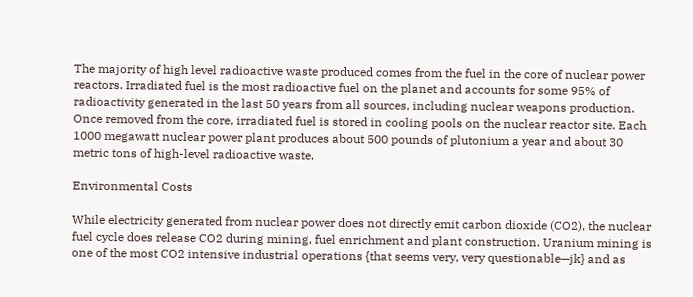The majority of high level radioactive waste produced comes from the fuel in the core of nuclear power reactors. Irradiated fuel is the most radioactive fuel on the planet and accounts for some 95% of radioactivity generated in the last 50 years from all sources, including nuclear weapons production. Once removed from the core, irradiated fuel is stored in cooling pools on the nuclear reactor site. Each 1000 megawatt nuclear power plant produces about 500 pounds of plutonium a year and about 30 metric tons of high-level radioactive waste.

Environmental Costs

While electricity generated from nuclear power does not directly emit carbon dioxide (CO2), the nuclear fuel cycle does release CO2 during mining, fuel enrichment and plant construction. Uranium mining is one of the most CO2 intensive industrial operations {that seems very, very questionable—jk} and as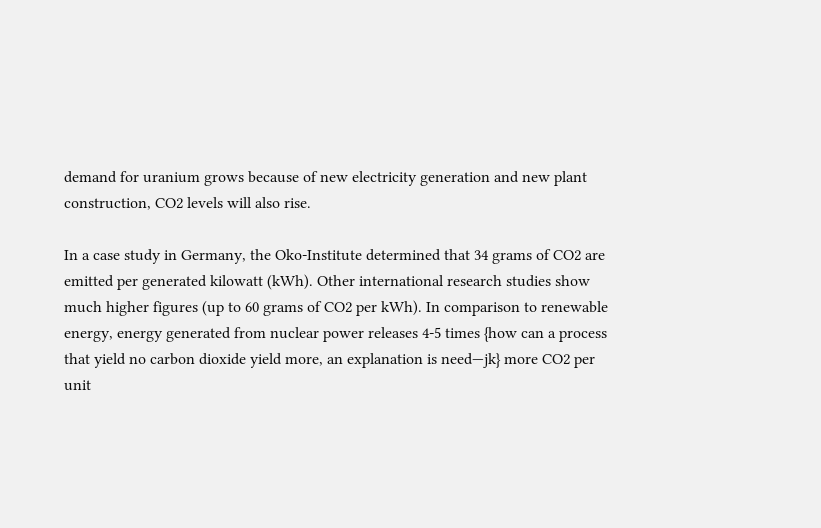demand for uranium grows because of new electricity generation and new plant construction, CO2 levels will also rise.

In a case study in Germany, the Oko-Institute determined that 34 grams of CO2 are emitted per generated kilowatt (kWh). Other international research studies show much higher figures (up to 60 grams of CO2 per kWh). In comparison to renewable energy, energy generated from nuclear power releases 4-5 times {how can a process that yield no carbon dioxide yield more, an explanation is need—jk} more CO2 per unit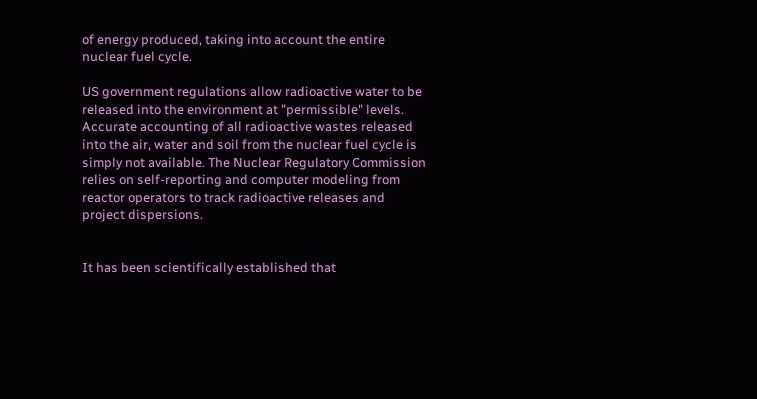of energy produced, taking into account the entire nuclear fuel cycle.

US government regulations allow radioactive water to be released into the environment at "permissible" levels. Accurate accounting of all radioactive wastes released into the air, water and soil from the nuclear fuel cycle is simply not available. The Nuclear Regulatory Commission relies on self-reporting and computer modeling from reactor operators to track radioactive releases and project dispersions.


It has been scientifically established that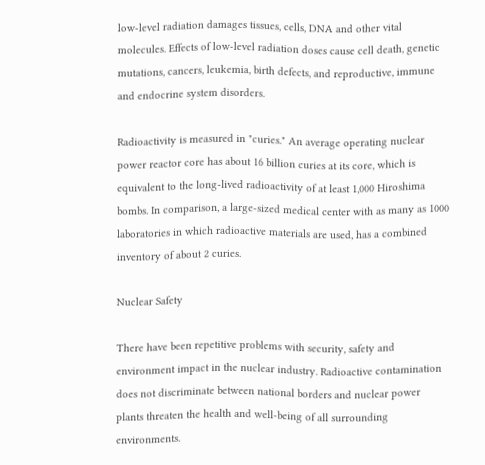low-level radiation damages tissues, cells, DNA and other vital molecules. Effects of low-level radiation doses cause cell death, genetic mutations, cancers, leukemia, birth defects, and reproductive, immune and endocrine system disorders.

Radioactivity is measured in "curies." An average operating nuclear power reactor core has about 16 billion curies at its core, which is equivalent to the long-lived radioactivity of at least 1,000 Hiroshima bombs. In comparison, a large-sized medical center with as many as 1000 laboratories in which radioactive materials are used, has a combined inventory of about 2 curies.

Nuclear Safety

There have been repetitive problems with security, safety and environment impact in the nuclear industry. Radioactive contamination does not discriminate between national borders and nuclear power plants threaten the health and well-being of all surrounding environments.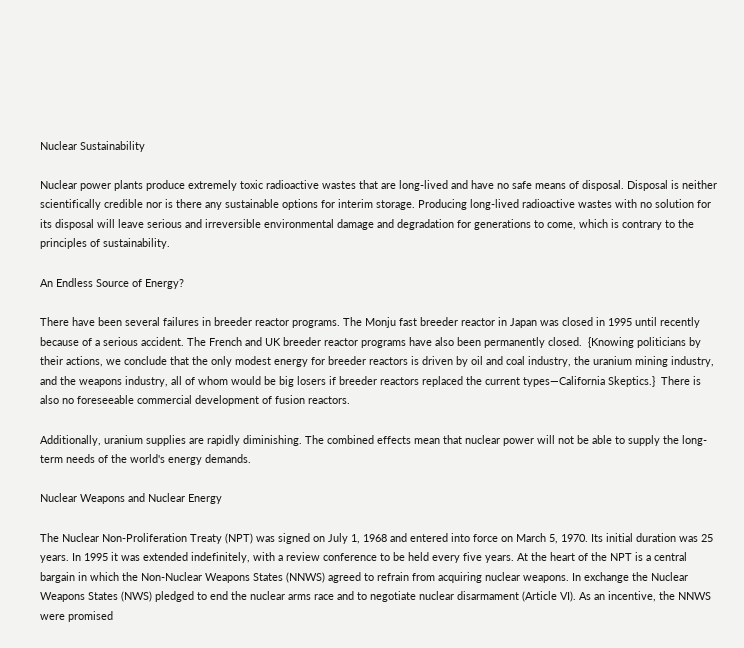Nuclear Sustainability

Nuclear power plants produce extremely toxic radioactive wastes that are long-lived and have no safe means of disposal. Disposal is neither scientifically credible nor is there any sustainable options for interim storage. Producing long-lived radioactive wastes with no solution for its disposal will leave serious and irreversible environmental damage and degradation for generations to come, which is contrary to the principles of sustainability.

An Endless Source of Energy?

There have been several failures in breeder reactor programs. The Monju fast breeder reactor in Japan was closed in 1995 until recently because of a serious accident. The French and UK breeder reactor programs have also been permanently closed.  {Knowing politicians by their actions, we conclude that the only modest energy for breeder reactors is driven by oil and coal industry, the uranium mining industry, and the weapons industry, all of whom would be big losers if breeder reactors replaced the current types—California Skeptics.}  There is also no foreseeable commercial development of fusion reactors.

Additionally, uranium supplies are rapidly diminishing. The combined effects mean that nuclear power will not be able to supply the long-term needs of the world's energy demands.

Nuclear Weapons and Nuclear Energy

The Nuclear Non-Proliferation Treaty (NPT) was signed on July 1, 1968 and entered into force on March 5, 1970. Its initial duration was 25 years. In 1995 it was extended indefinitely, with a review conference to be held every five years. At the heart of the NPT is a central bargain in which the Non-Nuclear Weapons States (NNWS) agreed to refrain from acquiring nuclear weapons. In exchange the Nuclear Weapons States (NWS) pledged to end the nuclear arms race and to negotiate nuclear disarmament (Article VI). As an incentive, the NNWS were promised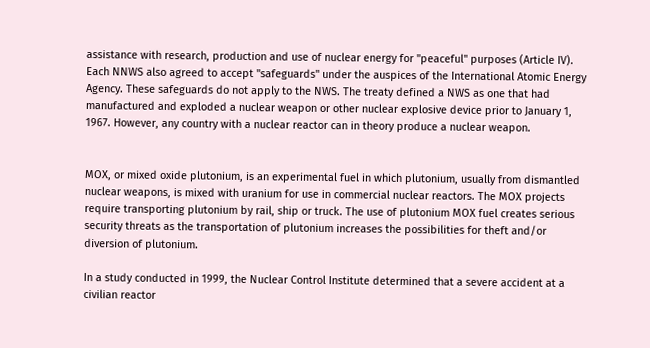assistance with research, production and use of nuclear energy for "peaceful" purposes (Article IV). Each NNWS also agreed to accept "safeguards" under the auspices of the International Atomic Energy Agency. These safeguards do not apply to the NWS. The treaty defined a NWS as one that had manufactured and exploded a nuclear weapon or other nuclear explosive device prior to January 1, 1967. However, any country with a nuclear reactor can in theory produce a nuclear weapon.


MOX, or mixed oxide plutonium, is an experimental fuel in which plutonium, usually from dismantled nuclear weapons, is mixed with uranium for use in commercial nuclear reactors. The MOX projects require transporting plutonium by rail, ship or truck. The use of plutonium MOX fuel creates serious security threats as the transportation of plutonium increases the possibilities for theft and/or diversion of plutonium.

In a study conducted in 1999, the Nuclear Control Institute determined that a severe accident at a civilian reactor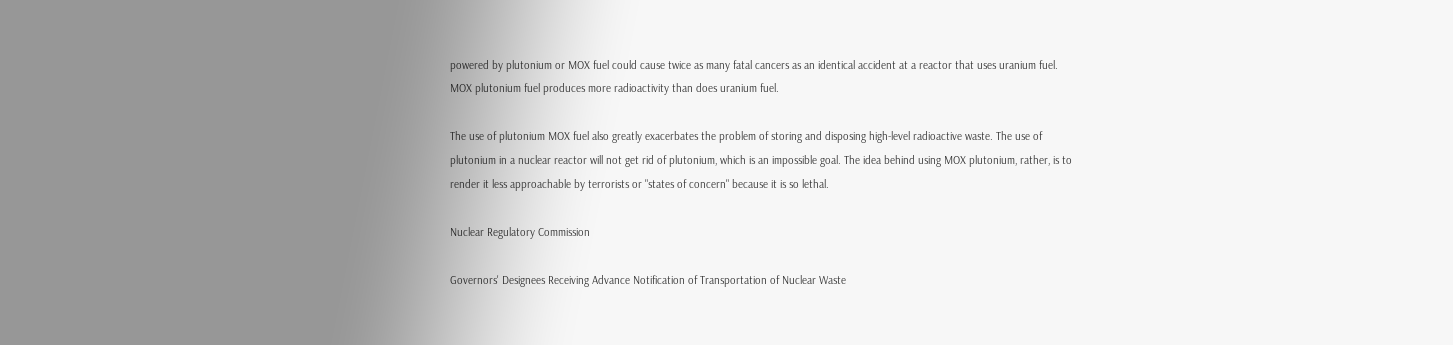powered by plutonium or MOX fuel could cause twice as many fatal cancers as an identical accident at a reactor that uses uranium fuel. MOX plutonium fuel produces more radioactivity than does uranium fuel.

The use of plutonium MOX fuel also greatly exacerbates the problem of storing and disposing high-level radioactive waste. The use of plutonium in a nuclear reactor will not get rid of plutonium, which is an impossible goal. The idea behind using MOX plutonium, rather, is to render it less approachable by terrorists or "states of concern" because it is so lethal.

Nuclear Regulatory Commission

Governors' Designees Receiving Advance Notification of Transportation of Nuclear Waste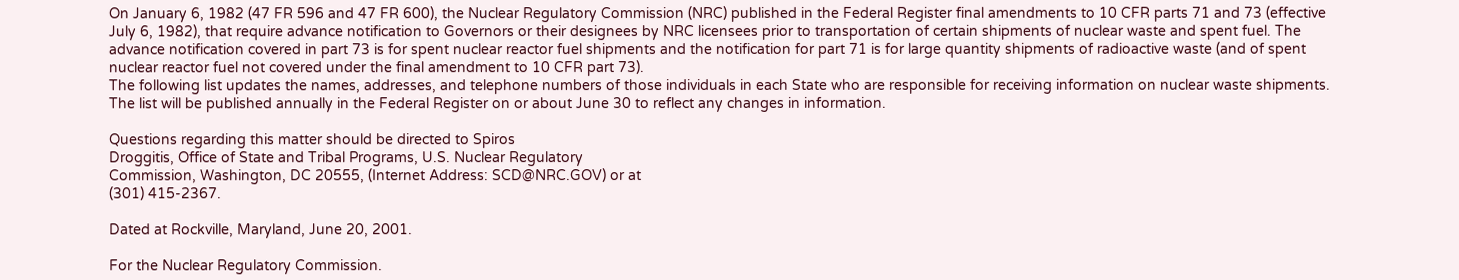On January 6, 1982 (47 FR 596 and 47 FR 600), the Nuclear Regulatory Commission (NRC) published in the Federal Register final amendments to 10 CFR parts 71 and 73 (effective July 6, 1982), that require advance notification to Governors or their designees by NRC licensees prior to transportation of certain shipments of nuclear waste and spent fuel. The advance notification covered in part 73 is for spent nuclear reactor fuel shipments and the notification for part 71 is for large quantity shipments of radioactive waste (and of spent
nuclear reactor fuel not covered under the final amendment to 10 CFR part 73).
The following list updates the names, addresses, and telephone numbers of those individuals in each State who are responsible for receiving information on nuclear waste shipments. The list will be published annually in the Federal Register on or about June 30 to reflect any changes in information.

Questions regarding this matter should be directed to Spiros
Droggitis, Office of State and Tribal Programs, U.S. Nuclear Regulatory
Commission, Washington, DC 20555, (Internet Address: SCD@NRC.GOV) or at
(301) 415-2367.

Dated at Rockville, Maryland, June 20, 2001.

For the Nuclear Regulatory Commission.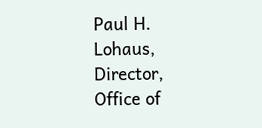Paul H. Lohaus,
Director, Office of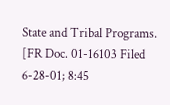State and Tribal Programs.
[FR Doc. 01-16103 Filed 6-28-01; 8:45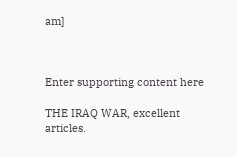am]



Enter supporting content here

THE IRAQ WAR, excellent articles.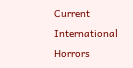Current International Horrors